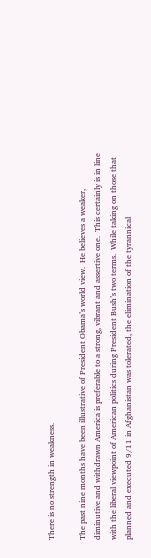There is no strength in weakness.

The past nine months have been illustrative of President Obama’s world view.  He believes a weaker, diminutive and withdrawn America is preferable to a strong, vibrant and assertive one.  This certainly is in line with the liberal viewpoint of American politics during President Bush’s two terms.  While taking on those that planned and executed 9/11 in Afghanistan was tolerated, the elimination of the tyrannical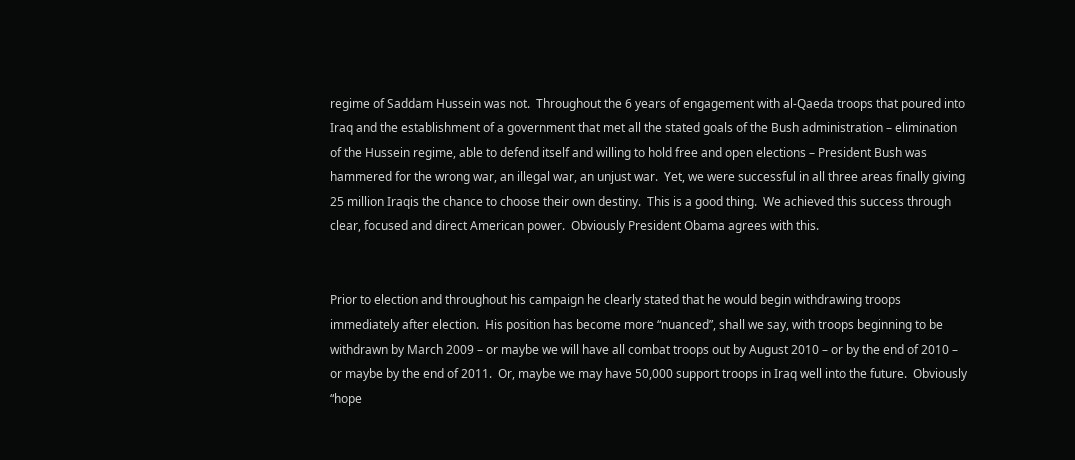regime of Saddam Hussein was not.  Throughout the 6 years of engagement with al-Qaeda troops that poured into Iraq and the establishment of a government that met all the stated goals of the Bush administration – elimination of the Hussein regime, able to defend itself and willing to hold free and open elections – President Bush was hammered for the wrong war, an illegal war, an unjust war.  Yet, we were successful in all three areas finally giving 25 million Iraqis the chance to choose their own destiny.  This is a good thing.  We achieved this success through clear, focused and direct American power.  Obviously President Obama agrees with this.


Prior to election and throughout his campaign he clearly stated that he would begin withdrawing troops immediately after election.  His position has become more “nuanced”, shall we say, with troops beginning to be withdrawn by March 2009 – or maybe we will have all combat troops out by August 2010 – or by the end of 2010 – or maybe by the end of 2011.  Or, maybe we may have 50,000 support troops in Iraq well into the future.  Obviously “hope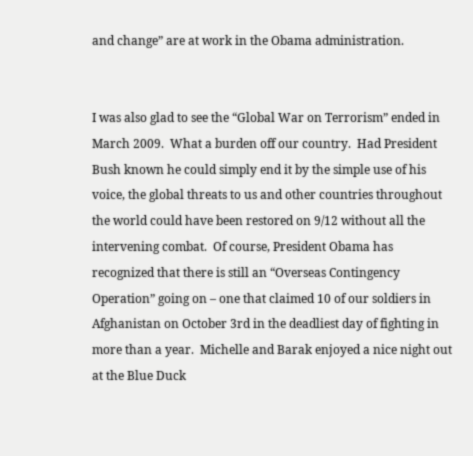and change” are at work in the Obama administration.


I was also glad to see the “Global War on Terrorism” ended in March 2009.  What a burden off our country.  Had President Bush known he could simply end it by the simple use of his voice, the global threats to us and other countries throughout the world could have been restored on 9/12 without all the intervening combat.  Of course, President Obama has recognized that there is still an “Overseas Contingency Operation” going on – one that claimed 10 of our soldiers in Afghanistan on October 3rd in the deadliest day of fighting in more than a year.  Michelle and Barak enjoyed a nice night out at the Blue Duck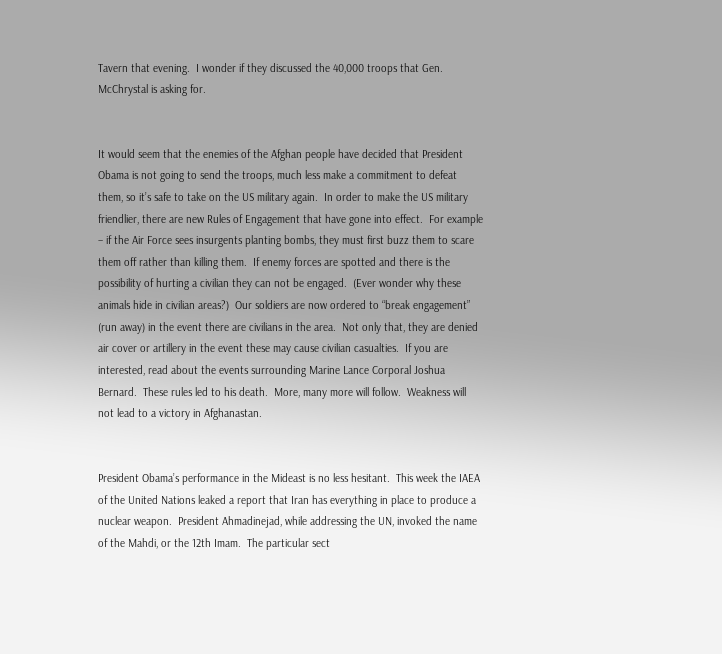Tavern that evening.  I wonder if they discussed the 40,000 troops that Gen. McChrystal is asking for.


It would seem that the enemies of the Afghan people have decided that President Obama is not going to send the troops, much less make a commitment to defeat them, so it’s safe to take on the US military again.  In order to make the US military friendlier, there are new Rules of Engagement that have gone into effect.  For example – if the Air Force sees insurgents planting bombs, they must first buzz them to scare them off rather than killing them.  If enemy forces are spotted and there is the possibility of hurting a civilian they can not be engaged.  (Ever wonder why these animals hide in civilian areas?)  Our soldiers are now ordered to “break engagement” (run away) in the event there are civilians in the area.  Not only that, they are denied air cover or artillery in the event these may cause civilian casualties.  If you are interested, read about the events surrounding Marine Lance Corporal Joshua Bernard.  These rules led to his death.  More, many more will follow.  Weakness will not lead to a victory in Afghanastan.


President Obama’s performance in the Mideast is no less hesitant.  This week the IAEA of the United Nations leaked a report that Iran has everything in place to produce a nuclear weapon.  President Ahmadinejad, while addressing the UN, invoked the name of the Mahdi, or the 12th Imam.  The particular sect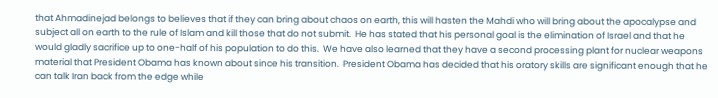that Ahmadinejad belongs to believes that if they can bring about chaos on earth, this will hasten the Mahdi who will bring about the apocalypse and subject all on earth to the rule of Islam and kill those that do not submit.  He has stated that his personal goal is the elimination of Israel and that he would gladly sacrifice up to one-half of his population to do this.  We have also learned that they have a second processing plant for nuclear weapons material that President Obama has known about since his transition.  President Obama has decided that his oratory skills are significant enough that he can talk Iran back from the edge while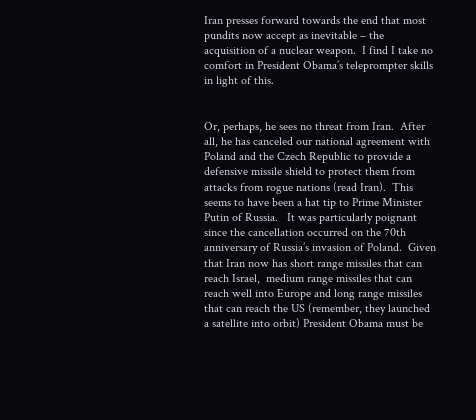Iran presses forward towards the end that most pundits now accept as inevitable – the acquisition of a nuclear weapon.  I find I take no comfort in President Obama’s teleprompter skills in light of this.


Or, perhaps, he sees no threat from Iran.  After all, he has canceled our national agreement with Poland and the Czech Republic to provide a defensive missile shield to protect them from attacks from rogue nations (read Iran).  This seems to have been a hat tip to Prime Minister Putin of Russia.   It was particularly poignant since the cancellation occurred on the 70th anniversary of Russia’s invasion of Poland.  Given that Iran now has short range missiles that can reach Israel,  medium range missiles that can reach well into Europe and long range missiles that can reach the US (remember, they launched a satellite into orbit) President Obama must be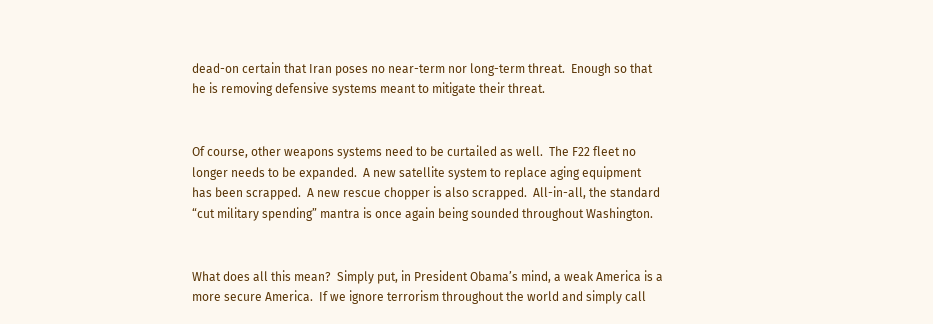dead-on certain that Iran poses no near-term nor long-term threat.  Enough so that he is removing defensive systems meant to mitigate their threat.


Of course, other weapons systems need to be curtailed as well.  The F22 fleet no longer needs to be expanded.  A new satellite system to replace aging equipment has been scrapped.  A new rescue chopper is also scrapped.  All-in-all, the standard “cut military spending” mantra is once again being sounded throughout Washington.


What does all this mean?  Simply put, in President Obama’s mind, a weak America is a more secure America.  If we ignore terrorism throughout the world and simply call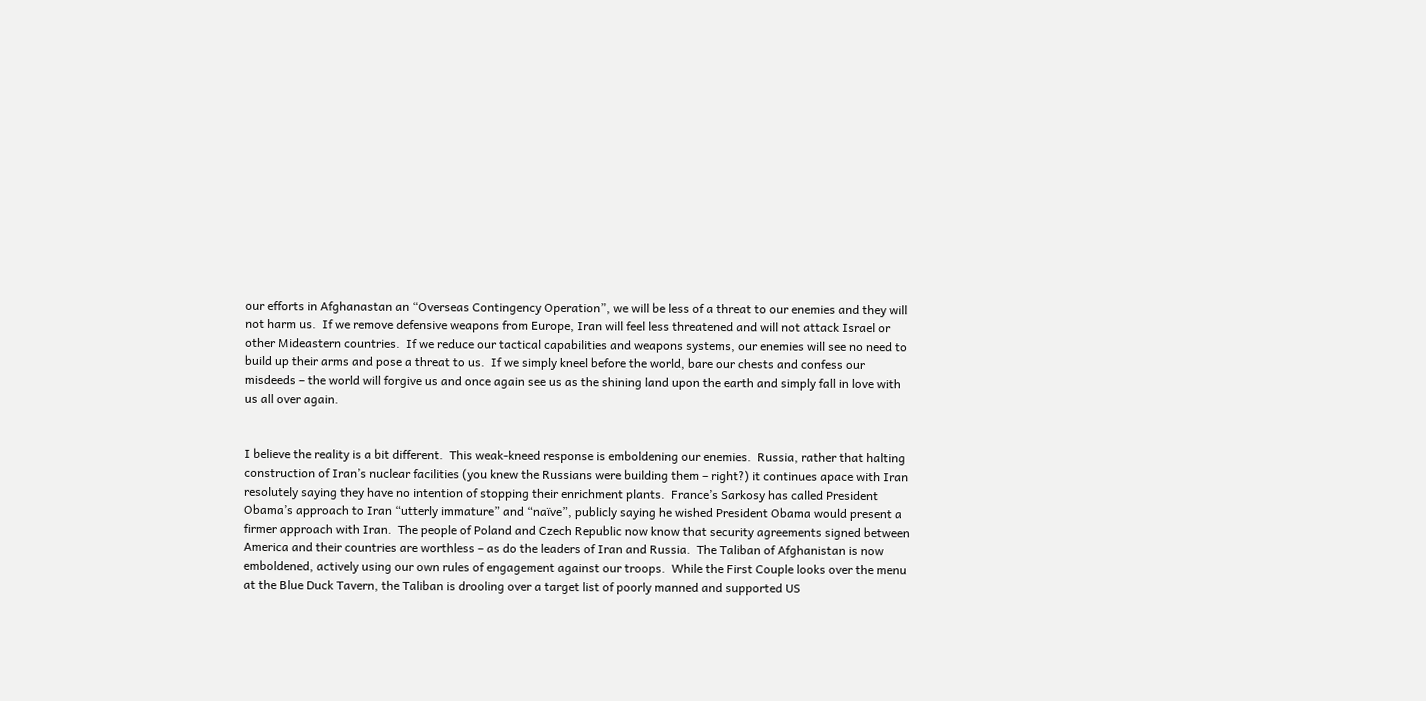our efforts in Afghanastan an “Overseas Contingency Operation”, we will be less of a threat to our enemies and they will not harm us.  If we remove defensive weapons from Europe, Iran will feel less threatened and will not attack Israel or other Mideastern countries.  If we reduce our tactical capabilities and weapons systems, our enemies will see no need to build up their arms and pose a threat to us.  If we simply kneel before the world, bare our chests and confess our misdeeds – the world will forgive us and once again see us as the shining land upon the earth and simply fall in love with us all over again.


I believe the reality is a bit different.  This weak-kneed response is emboldening our enemies.  Russia, rather that halting construction of Iran’s nuclear facilities (you knew the Russians were building them – right?) it continues apace with Iran resolutely saying they have no intention of stopping their enrichment plants.  France’s Sarkosy has called President Obama’s approach to Iran “utterly immature” and “naïve”, publicly saying he wished President Obama would present a firmer approach with Iran.  The people of Poland and Czech Republic now know that security agreements signed between America and their countries are worthless – as do the leaders of Iran and Russia.  The Taliban of Afghanistan is now emboldened, actively using our own rules of engagement against our troops.  While the First Couple looks over the menu at the Blue Duck Tavern, the Taliban is drooling over a target list of poorly manned and supported US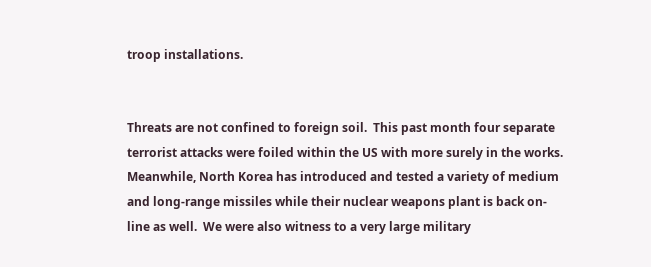troop installations.


Threats are not confined to foreign soil.  This past month four separate terrorist attacks were foiled within the US with more surely in the works.  Meanwhile, North Korea has introduced and tested a variety of medium and long-range missiles while their nuclear weapons plant is back on-line as well.  We were also witness to a very large military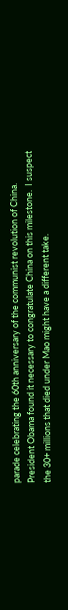parade celebrating the 60th anniversary of the communist revolution of China.  President Obama found it necessary to congratulate China on this milestone.  I suspect the 30+ millions that died under Mao might have a different take.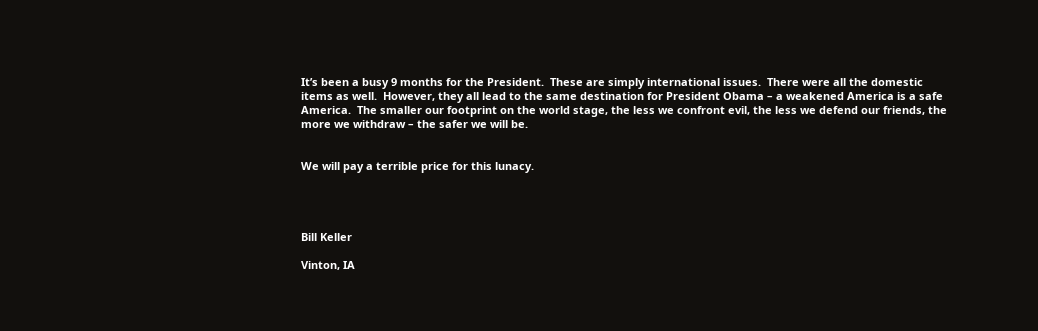It’s been a busy 9 months for the President.  These are simply international issues.  There were all the domestic items as well.  However, they all lead to the same destination for President Obama – a weakened America is a safe America.  The smaller our footprint on the world stage, the less we confront evil, the less we defend our friends, the more we withdraw – the safer we will be.


We will pay a terrible price for this lunacy.




Bill Keller

Vinton, IA